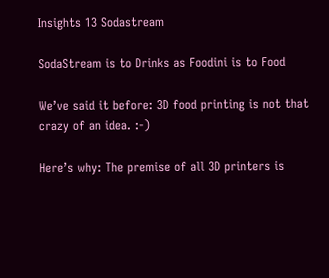Insights 13 Sodastream

SodaStream is to Drinks as Foodini is to Food

We’ve said it before: 3D food printing is not that crazy of an idea. :-)

Here’s why: The premise of all 3D printers is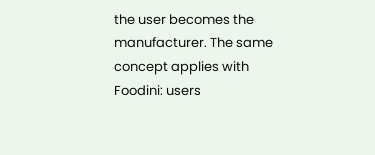the user becomes the manufacturer. The same concept applies with Foodini: users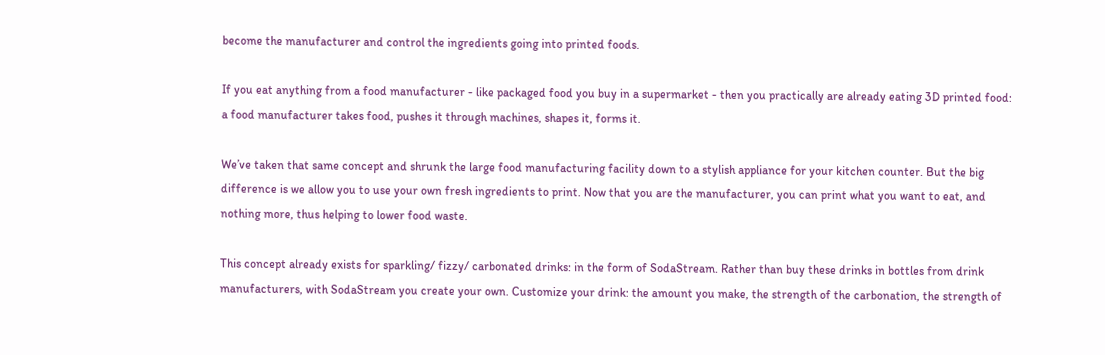become the manufacturer and control the ingredients going into printed foods.

If you eat anything from a food manufacturer - like packaged food you buy in a supermarket - then you practically are already eating 3D printed food: a food manufacturer takes food, pushes it through machines, shapes it, forms it.

We’ve taken that same concept and shrunk the large food manufacturing facility down to a stylish appliance for your kitchen counter. But the big difference is we allow you to use your own fresh ingredients to print. Now that you are the manufacturer, you can print what you want to eat, and nothing more, thus helping to lower food waste.

This concept already exists for sparkling/ fizzy/ carbonated drinks: in the form of SodaStream. Rather than buy these drinks in bottles from drink manufacturers, with SodaStream you create your own. Customize your drink: the amount you make, the strength of the carbonation, the strength of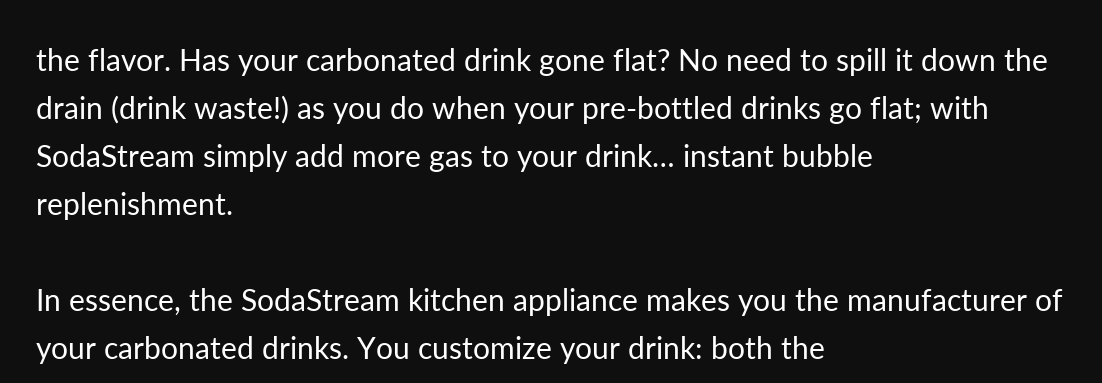the flavor. Has your carbonated drink gone flat? No need to spill it down the drain (drink waste!) as you do when your pre-bottled drinks go flat; with SodaStream simply add more gas to your drink… instant bubble replenishment.

In essence, the SodaStream kitchen appliance makes you the manufacturer of your carbonated drinks. You customize your drink: both the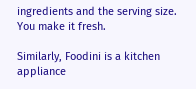ingredients and the serving size. You make it fresh.

Similarly, Foodini is a kitchen appliance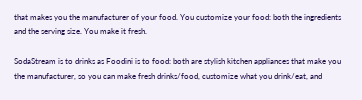that makes you the manufacturer of your food. You customize your food: both the ingredients and the serving size. You make it fresh.

SodaStream is to drinks as Foodini is to food: both are stylish kitchen appliances that make you the manufacturer, so you can make fresh drinks/food, customize what you drink/eat, and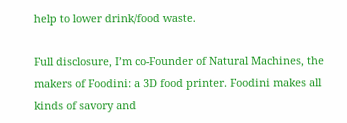help to lower drink/food waste.

Full disclosure, I’m co-Founder of Natural Machines, the makers of Foodini: a 3D food printer. Foodini makes all kinds of savory and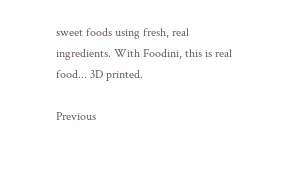sweet foods using fresh, real ingredients. With Foodini, this is real food... 3D printed.

Previous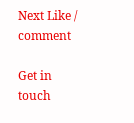Next Like / comment

Get in touch